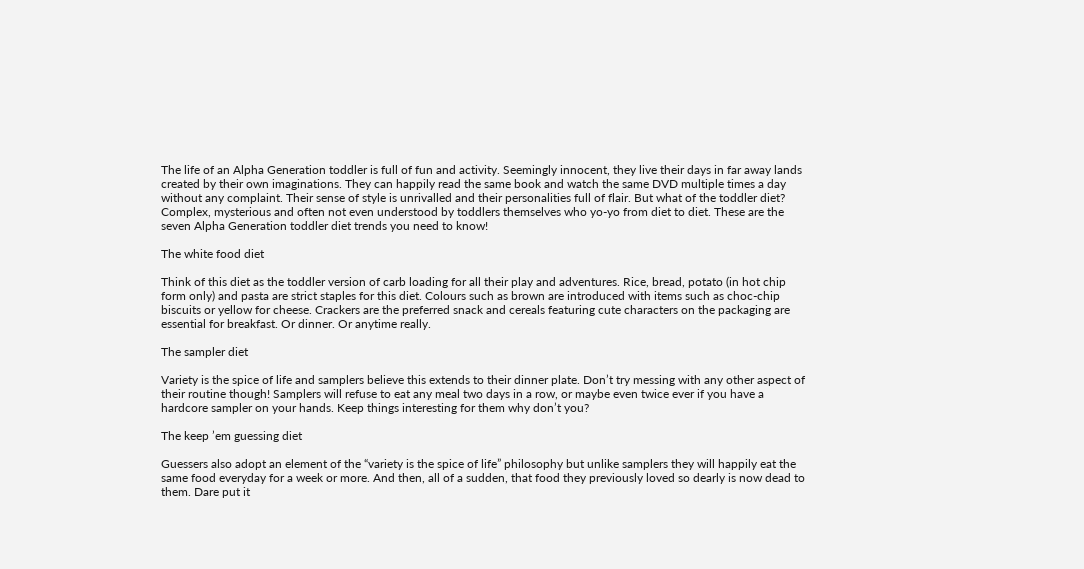The life of an Alpha Generation toddler is full of fun and activity. Seemingly innocent, they live their days in far away lands created by their own imaginations. They can happily read the same book and watch the same DVD multiple times a day without any complaint. Their sense of style is unrivalled and their personalities full of flair. But what of the toddler diet? Complex, mysterious and often not even understood by toddlers themselves who yo-yo from diet to diet. These are the seven Alpha Generation toddler diet trends you need to know!

The white food diet

Think of this diet as the toddler version of carb loading for all their play and adventures. Rice, bread, potato (in hot chip form only) and pasta are strict staples for this diet. Colours such as brown are introduced with items such as choc-chip biscuits or yellow for cheese. Crackers are the preferred snack and cereals featuring cute characters on the packaging are essential for breakfast. Or dinner. Or anytime really.

The sampler diet

Variety is the spice of life and samplers believe this extends to their dinner plate. Don’t try messing with any other aspect of their routine though! Samplers will refuse to eat any meal two days in a row, or maybe even twice ever if you have a hardcore sampler on your hands. Keep things interesting for them why don’t you?

The keep ’em guessing diet

Guessers also adopt an element of the “variety is the spice of life” philosophy but unlike samplers they will happily eat the same food everyday for a week or more. And then, all of a sudden, that food they previously loved so dearly is now dead to them. Dare put it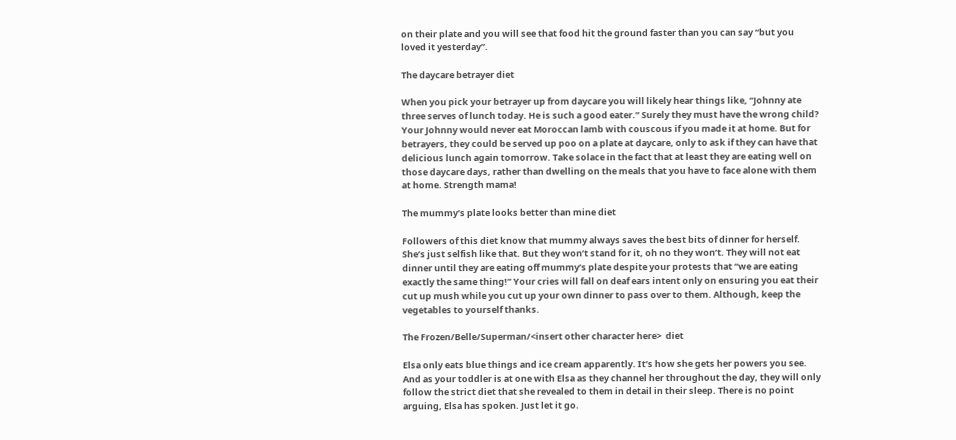on their plate and you will see that food hit the ground faster than you can say “but you loved it yesterday”.

The daycare betrayer diet

When you pick your betrayer up from daycare you will likely hear things like, “Johnny ate three serves of lunch today. He is such a good eater.” Surely they must have the wrong child? Your Johnny would never eat Moroccan lamb with couscous if you made it at home. But for betrayers, they could be served up poo on a plate at daycare, only to ask if they can have that delicious lunch again tomorrow. Take solace in the fact that at least they are eating well on those daycare days, rather than dwelling on the meals that you have to face alone with them at home. Strength mama!

The mummy’s plate looks better than mine diet

Followers of this diet know that mummy always saves the best bits of dinner for herself. She’s just selfish like that. But they won’t stand for it, oh no they won’t. They will not eat dinner until they are eating off mummy’s plate despite your protests that “we are eating exactly the same thing!” Your cries will fall on deaf ears intent only on ensuring you eat their cut up mush while you cut up your own dinner to pass over to them. Although, keep the vegetables to yourself thanks.

The Frozen/Belle/Superman/<insert other character here>  diet

Elsa only eats blue things and ice cream apparently. It’s how she gets her powers you see. And as your toddler is at one with Elsa as they channel her throughout the day, they will only follow the strict diet that she revealed to them in detail in their sleep. There is no point arguing, Elsa has spoken. Just let it go.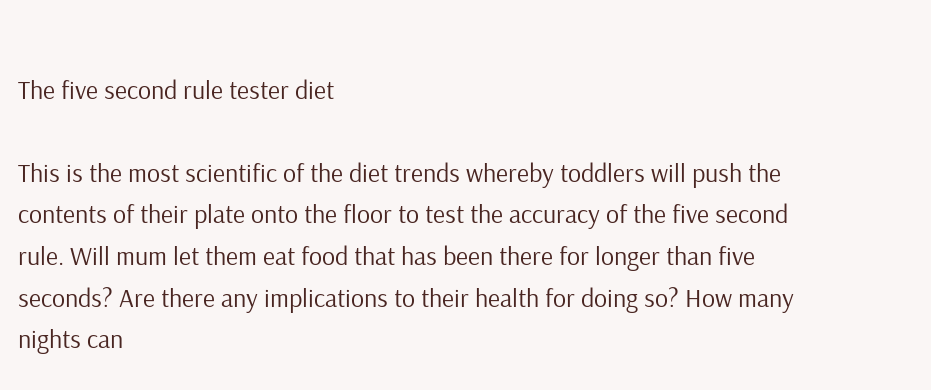The five second rule tester diet

This is the most scientific of the diet trends whereby toddlers will push the contents of their plate onto the floor to test the accuracy of the five second rule. Will mum let them eat food that has been there for longer than five seconds? Are there any implications to their health for doing so? How many nights can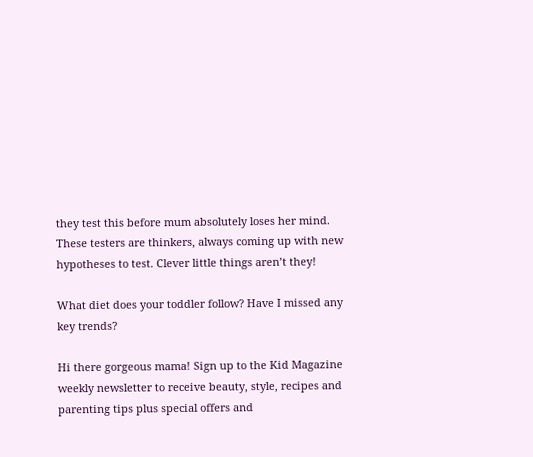they test this before mum absolutely loses her mind. These testers are thinkers, always coming up with new hypotheses to test. Clever little things aren’t they!

What diet does your toddler follow? Have I missed any key trends?

Hi there gorgeous mama! Sign up to the Kid Magazine weekly newsletter to receive beauty, style, recipes and parenting tips plus special offers and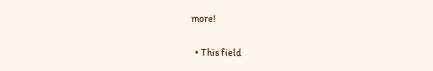more!

  • This field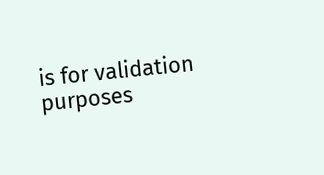is for validation purposes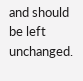and should be left unchanged.